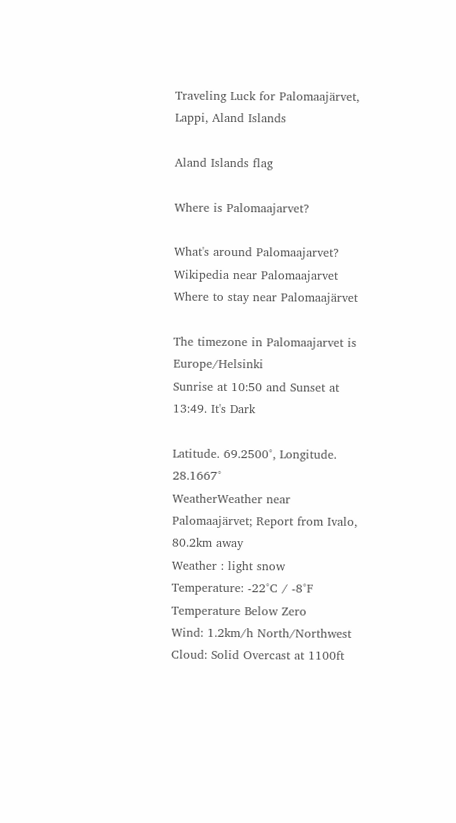Traveling Luck for Palomaajärvet, Lappi, Aland Islands

Aland Islands flag

Where is Palomaajarvet?

What's around Palomaajarvet?
Wikipedia near Palomaajarvet
Where to stay near Palomaajärvet

The timezone in Palomaajarvet is Europe/Helsinki
Sunrise at 10:50 and Sunset at 13:49. It's Dark

Latitude. 69.2500°, Longitude. 28.1667°
WeatherWeather near Palomaajärvet; Report from Ivalo, 80.2km away
Weather : light snow
Temperature: -22°C / -8°F Temperature Below Zero
Wind: 1.2km/h North/Northwest
Cloud: Solid Overcast at 1100ft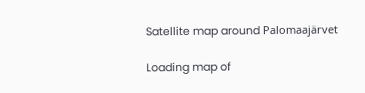Satellite map around Palomaajärvet

Loading map of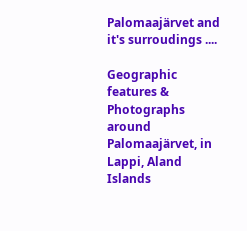Palomaajärvet and it's surroudings ....

Geographic features & Photographs around Palomaajärvet, in Lappi, Aland Islands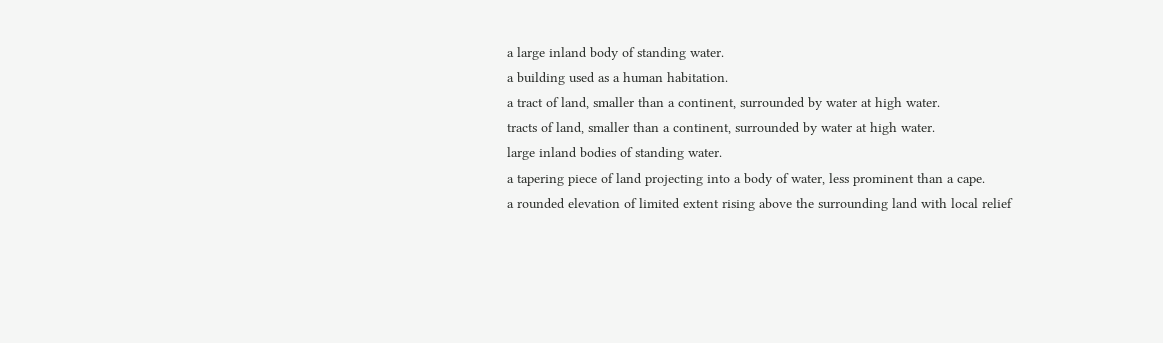a large inland body of standing water.
a building used as a human habitation.
a tract of land, smaller than a continent, surrounded by water at high water.
tracts of land, smaller than a continent, surrounded by water at high water.
large inland bodies of standing water.
a tapering piece of land projecting into a body of water, less prominent than a cape.
a rounded elevation of limited extent rising above the surrounding land with local relief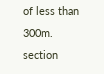of less than 300m.
section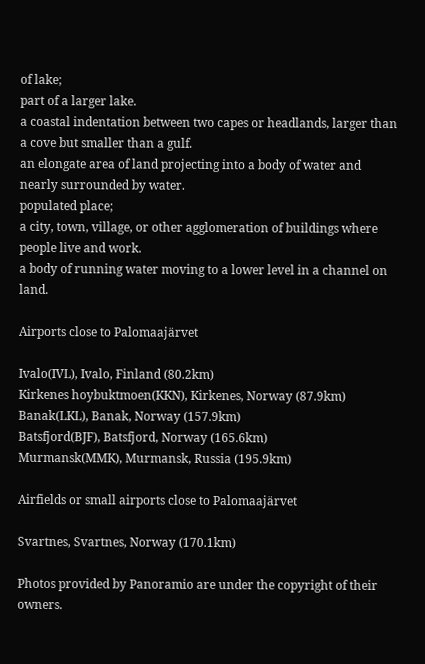of lake;
part of a larger lake.
a coastal indentation between two capes or headlands, larger than a cove but smaller than a gulf.
an elongate area of land projecting into a body of water and nearly surrounded by water.
populated place;
a city, town, village, or other agglomeration of buildings where people live and work.
a body of running water moving to a lower level in a channel on land.

Airports close to Palomaajärvet

Ivalo(IVL), Ivalo, Finland (80.2km)
Kirkenes hoybuktmoen(KKN), Kirkenes, Norway (87.9km)
Banak(LKL), Banak, Norway (157.9km)
Batsfjord(BJF), Batsfjord, Norway (165.6km)
Murmansk(MMK), Murmansk, Russia (195.9km)

Airfields or small airports close to Palomaajärvet

Svartnes, Svartnes, Norway (170.1km)

Photos provided by Panoramio are under the copyright of their owners.